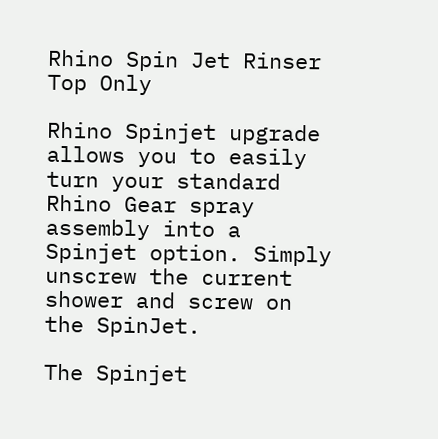Rhino Spin Jet Rinser Top Only

Rhino Spinjet upgrade allows you to easily turn your standard Rhino Gear spray assembly into a Spinjet option. Simply unscrew the current shower and screw on the SpinJet.

The Spinjet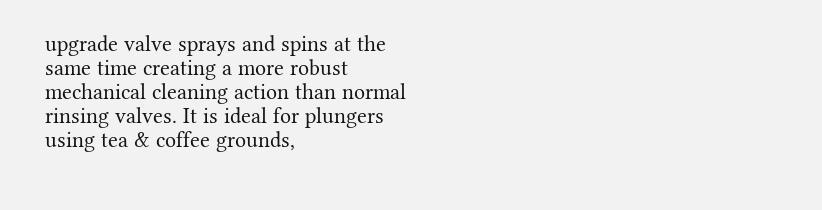upgrade valve sprays and spins at the same time creating a more robust mechanical cleaning action than normal rinsing valves. It is ideal for plungers using tea & coffee grounds,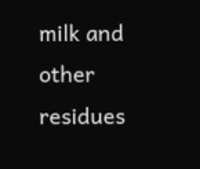milk and other residues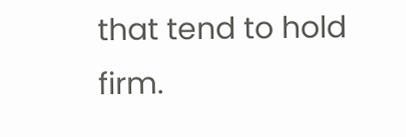that tend to hold firm.